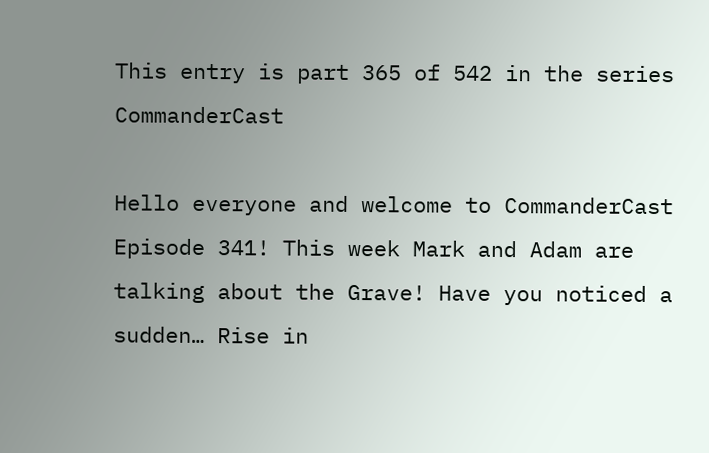This entry is part 365 of 542 in the series CommanderCast

Hello everyone and welcome to CommanderCast Episode 341! This week Mark and Adam are talking about the Grave! Have you noticed a sudden… Rise in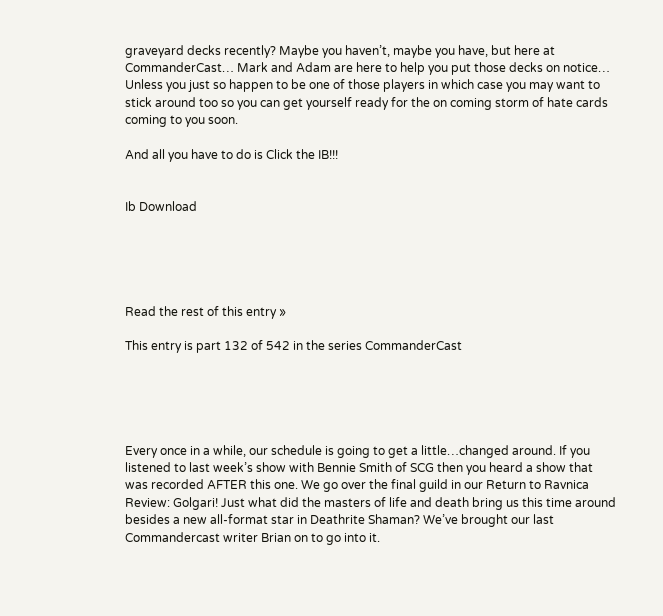graveyard decks recently? Maybe you haven’t, maybe you have, but here at CommanderCast… Mark and Adam are here to help you put those decks on notice… Unless you just so happen to be one of those players in which case you may want to stick around too so you can get yourself ready for the on coming storm of hate cards coming to you soon.

And all you have to do is Click the IB!!!


Ib Download





Read the rest of this entry »

This entry is part 132 of 542 in the series CommanderCast





Every once in a while, our schedule is going to get a little…changed around. If you listened to last week’s show with Bennie Smith of SCG then you heard a show that was recorded AFTER this one. We go over the final guild in our Return to Ravnica Review: Golgari! Just what did the masters of life and death bring us this time around besides a new all-format star in Deathrite Shaman? We’ve brought our last Commandercast writer Brian on to go into it.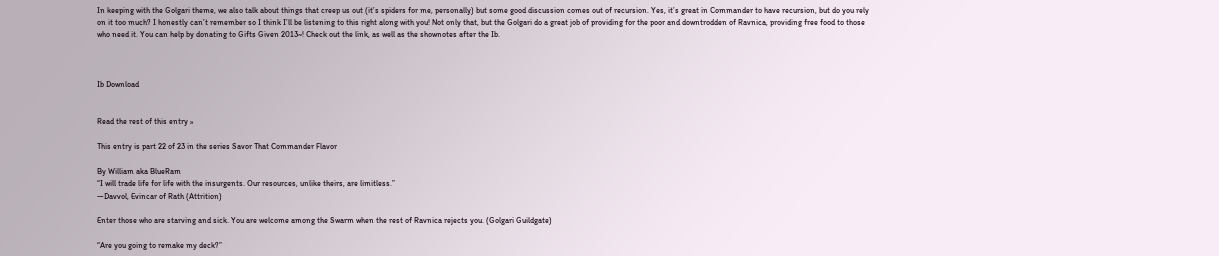In keeping with the Golgari theme, we also talk about things that creep us out (it’s spiders for me, personally) but some good discussion comes out of recursion. Yes, it’s great in Commander to have recursion, but do you rely on it too much? I honestly can’t remember so I think I’ll be listening to this right along with you! Not only that, but the Golgari do a great job of providing for the poor and downtrodden of Ravnica, providing free food to those who need it. You can help by donating to Gifts Given 2013~! Check out the link, as well as the shownotes after the Ib.



Ib Download


Read the rest of this entry »

This entry is part 22 of 23 in the series Savor That Commander Flavor

By William aka BlueRam
“I will trade life for life with the insurgents. Our resources, unlike theirs, are limitless.”
—Davvol, Evincar of Rath (Attrition)

Enter those who are starving and sick. You are welcome among the Swarm when the rest of Ravnica rejects you. (Golgari Guildgate)

“Are you going to remake my deck?”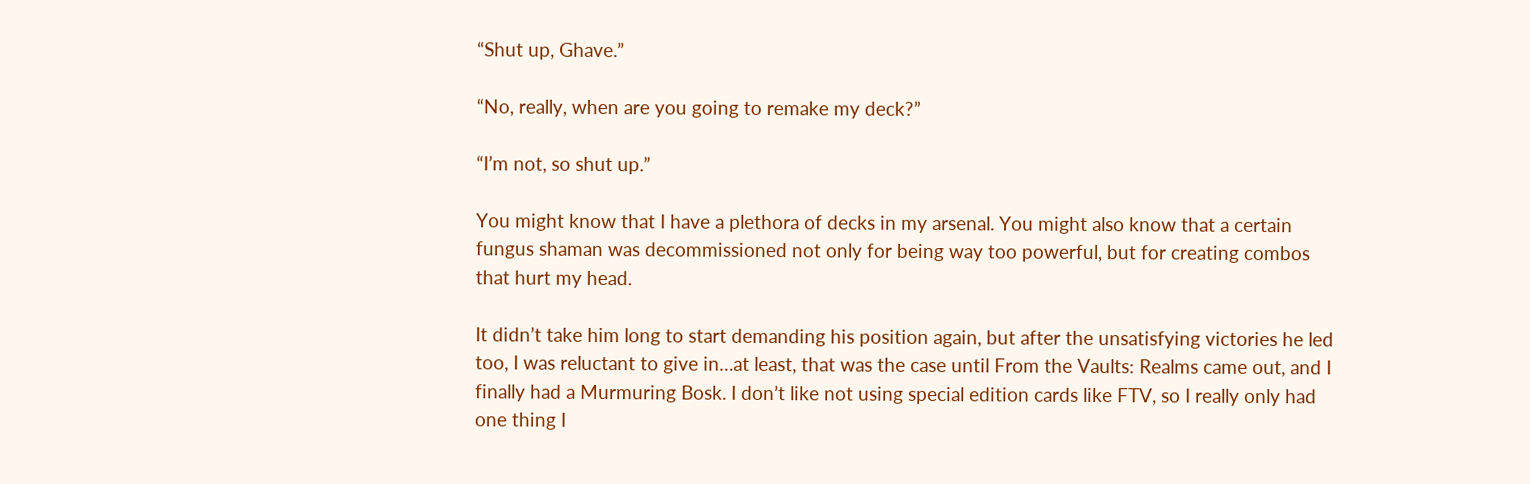“Shut up, Ghave.”

“No, really, when are you going to remake my deck?”

“I’m not, so shut up.”

You might know that I have a plethora of decks in my arsenal. You might also know that a certain fungus shaman was decommissioned not only for being way too powerful, but for creating combos that hurt my head.

It didn’t take him long to start demanding his position again, but after the unsatisfying victories he led too, I was reluctant to give in…at least, that was the case until From the Vaults: Realms came out, and I finally had a Murmuring Bosk. I don’t like not using special edition cards like FTV, so I really only had one thing I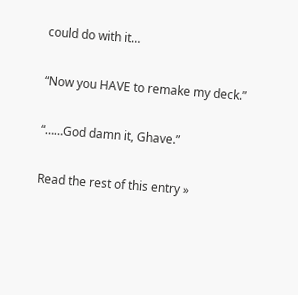could do with it…

“Now you HAVE to remake my deck.”

“……God damn it, Ghave.”

Read the rest of this entry »